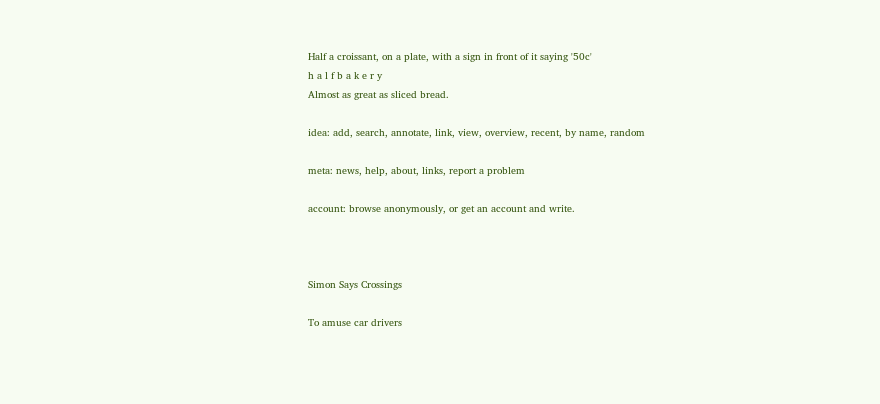Half a croissant, on a plate, with a sign in front of it saying '50c'
h a l f b a k e r y
Almost as great as sliced bread.

idea: add, search, annotate, link, view, overview, recent, by name, random

meta: news, help, about, links, report a problem

account: browse anonymously, or get an account and write.



Simon Says Crossings

To amuse car drivers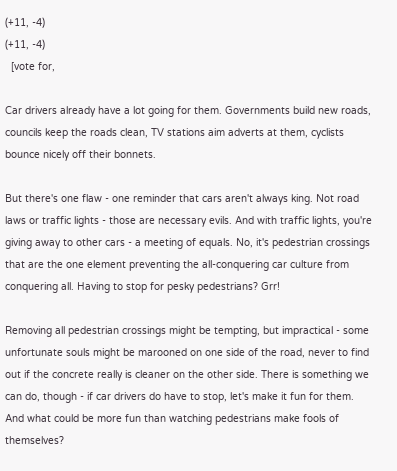(+11, -4)
(+11, -4)
  [vote for,

Car drivers already have a lot going for them. Governments build new roads, councils keep the roads clean, TV stations aim adverts at them, cyclists bounce nicely off their bonnets.

But there's one flaw - one reminder that cars aren't always king. Not road laws or traffic lights - those are necessary evils. And with traffic lights, you're giving away to other cars - a meeting of equals. No, it's pedestrian crossings that are the one element preventing the all-conquering car culture from conquering all. Having to stop for pesky pedestrians? Grr!

Removing all pedestrian crossings might be tempting, but impractical - some unfortunate souls might be marooned on one side of the road, never to find out if the concrete really is cleaner on the other side. There is something we can do, though - if car drivers do have to stop, let's make it fun for them. And what could be more fun than watching pedestrians make fools of themselves?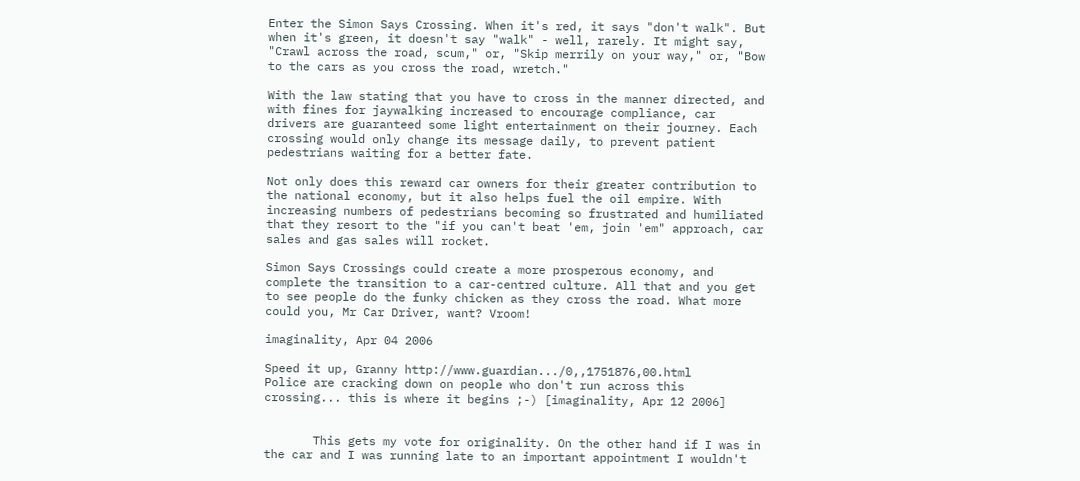Enter the Simon Says Crossing. When it's red, it says "don't walk". But when it's green, it doesn't say "walk" - well, rarely. It might say, "Crawl across the road, scum," or, "Skip merrily on your way," or, "Bow to the cars as you cross the road, wretch."

With the law stating that you have to cross in the manner directed, and with fines for jaywalking increased to encourage compliance, car drivers are guaranteed some light entertainment on their journey. Each crossing would only change its message daily, to prevent patient pedestrians waiting for a better fate.

Not only does this reward car owners for their greater contribution to the national economy, but it also helps fuel the oil empire. With increasing numbers of pedestrians becoming so frustrated and humiliated that they resort to the "if you can't beat 'em, join 'em" approach, car sales and gas sales will rocket.

Simon Says Crossings could create a more prosperous economy, and complete the transition to a car-centred culture. All that and you get to see people do the funky chicken as they cross the road. What more could you, Mr Car Driver, want? Vroom!

imaginality, Apr 04 2006

Speed it up, Granny http://www.guardian.../0,,1751876,00.html
Police are cracking down on people who don't run across this crossing... this is where it begins ;-) [imaginality, Apr 12 2006]


       This gets my vote for originality. On the other hand if I was in the car and I was running late to an important appointment I wouldn't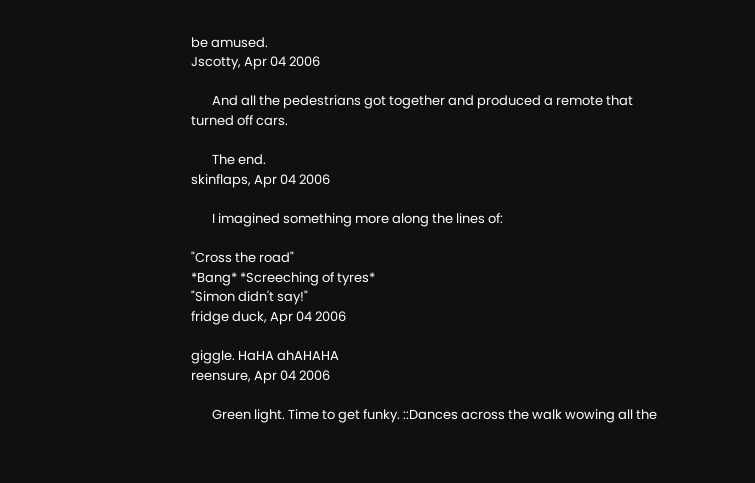be amused.
Jscotty, Apr 04 2006

       And all the pedestrians got together and produced a remote that turned off cars.

       The end.
skinflaps, Apr 04 2006

       I imagined something more along the lines of:

"Cross the road"
*Bang* *Screeching of tyres*
"Simon didn't say!"
fridge duck, Apr 04 2006

giggle. HaHA ahAHAHA
reensure, Apr 04 2006

       Green light. Time to get funky. ::Dances across the walk wowing all the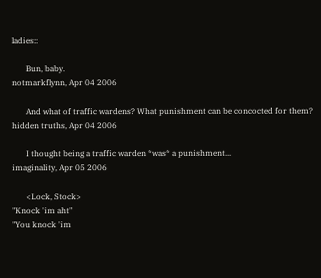ladies::

       Bun, baby.
notmarkflynn, Apr 04 2006

       And what of traffic wardens? What punishment can be concocted for them?
hidden truths, Apr 04 2006

       I thought being a traffic warden *was* a punishment...
imaginality, Apr 05 2006

       <Lock, Stock>
"Knock 'im aht"
"You knock 'im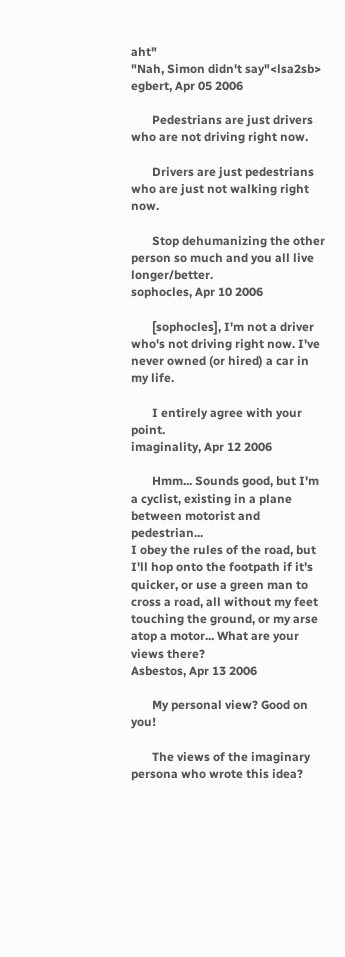aht"
"Nah, Simon didn't say"<lsa2sb>
egbert, Apr 05 2006

       Pedestrians are just drivers who are not driving right now.

       Drivers are just pedestrians who are just not walking right now.

       Stop dehumanizing the other person so much and you all live longer/better.
sophocles, Apr 10 2006

       [sophocles], I'm not a driver who's not driving right now. I've never owned (or hired) a car in my life.

       I entirely agree with your point.
imaginality, Apr 12 2006

       Hmm... Sounds good, but I'm a cyclist, existing in a plane between motorist and pedestrian...
I obey the rules of the road, but I'll hop onto the footpath if it's quicker, or use a green man to cross a road, all without my feet touching the ground, or my arse atop a motor... What are your views there?
Asbestos, Apr 13 2006

       My personal view? Good on you!

       The views of the imaginary persona who wrote this idea?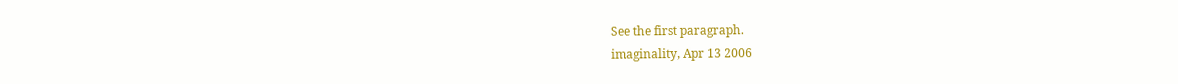See the first paragraph.
imaginality, Apr 13 2006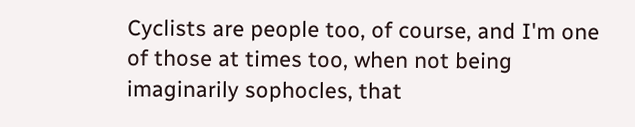Cyclists are people too, of course, and I'm one of those at times too, when not being imaginarily sophocles, that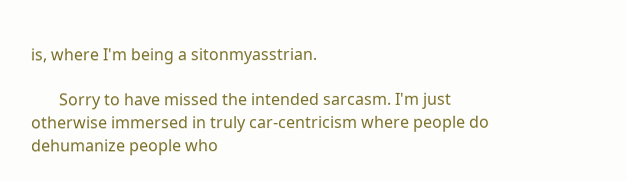is, where I'm being a sitonmyasstrian.

       Sorry to have missed the intended sarcasm. I'm just otherwise immersed in truly car-centricism where people do dehumanize people who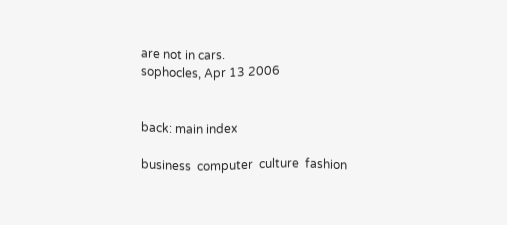are not in cars.
sophocles, Apr 13 2006


back: main index

business  computer  culture  fashion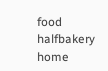food  halfbakery  home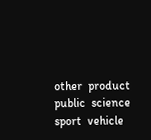other  product  public  science  sport  vehicle